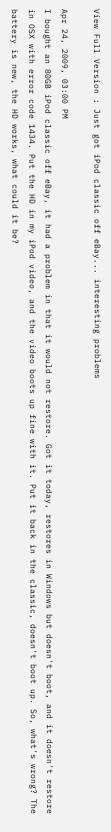View Full Version : Just got iPod classic off eBay... interesting problems

Apr 24, 2009, 03:00 PM
I bought an 80GB iPod classic off eBay, it had a problem in that it would not restore. Got it today, restores in Windows but doesn't boot, and it doesn't restore in OSX with error code 1434. Put the HD in my iPod video, and the video boots up fine with it. Put it back in the classic, doesn't boot up. So, what's wrong? The battery is new, the HD works, what could it be?